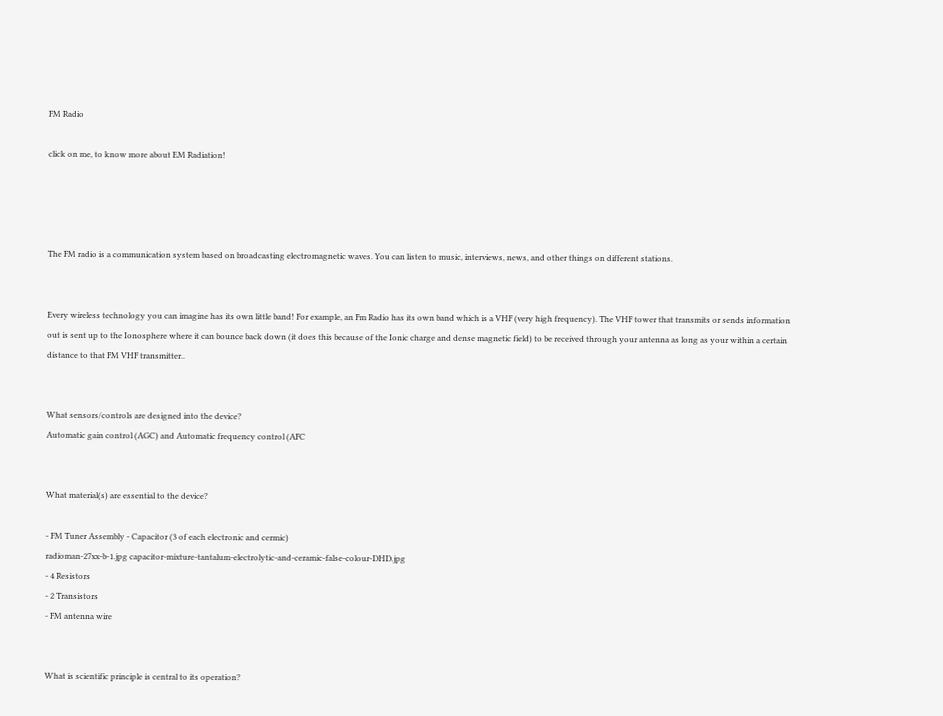FM Radio

click on me, to know more about EM Radiation!




The FM radio is a communication system based on broadcasting electromagnetic waves. You can listen to music, interviews, news, and other things on different stations.


Every wireless technology you can imagine has its own little band! For example, an Fm Radio has its own band which is a VHF (very high frequency). The VHF tower that transmits or sends information out is sent up to the Ionosphere where it can bounce back down (it does this because of the Ionic charge and dense magnetic field) to be received through your antenna as long as your within a certain distance to that FM VHF transmitter..


What sensors/controls are designed into the device?
Automatic gain control (AGC) and Automatic frequency control (AFC


What material(s) are essential to the device?

- FM Tuner Assembly - Capacitor (3 of each electronic and cermic)
radioman-27xx-b-1.jpg capacitor-mixture-tantalum-electrolytic-and-ceramic-false-colour-DHD.jpg
- 4 Resistors
- 2 Transistors
- FM antenna wire


What is scientific principle is central to its operation?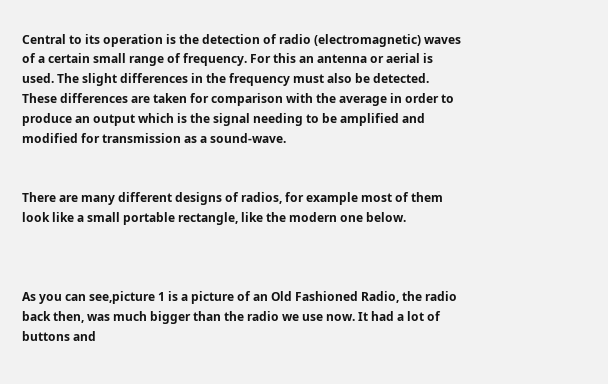Central to its operation is the detection of radio (electromagnetic) waves of a certain small range of frequency. For this an antenna or aerial is used. The slight differences in the frequency must also be detected. These differences are taken for comparison with the average in order to produce an output which is the signal needing to be amplified and modified for transmission as a sound-wave.


There are many different designs of radios, for example most of them look like a small portable rectangle, like the modern one below.



As you can see,picture 1 is a picture of an Old Fashioned Radio, the radio back then, was much bigger than the radio we use now. It had a lot of buttons and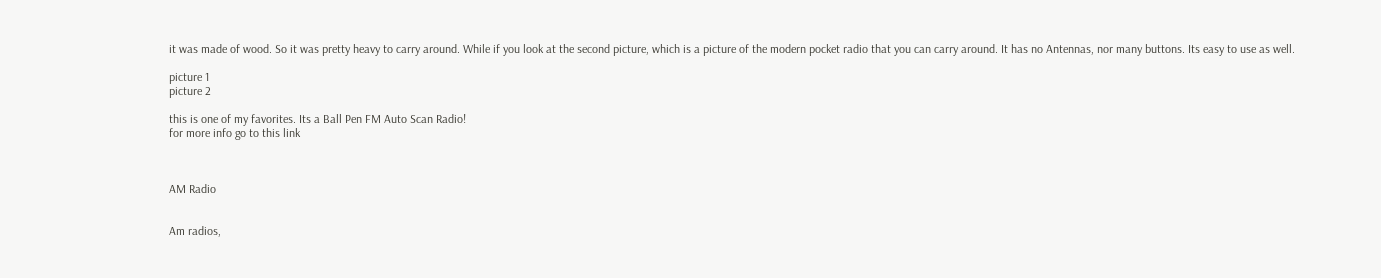it was made of wood. So it was pretty heavy to carry around. While if you look at the second picture, which is a picture of the modern pocket radio that you can carry around. It has no Antennas, nor many buttons. Its easy to use as well.

picture 1
picture 2

this is one of my favorites. Its a Ball Pen FM Auto Scan Radio!
for more info go to this link



AM Radio


Am radios,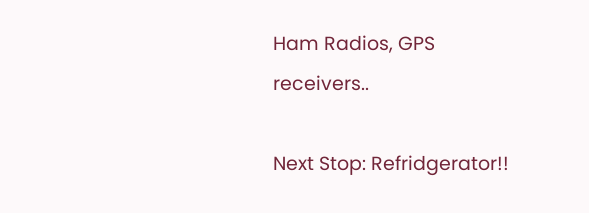Ham Radios, GPS receivers..

Next Stop: Refridgerator!!